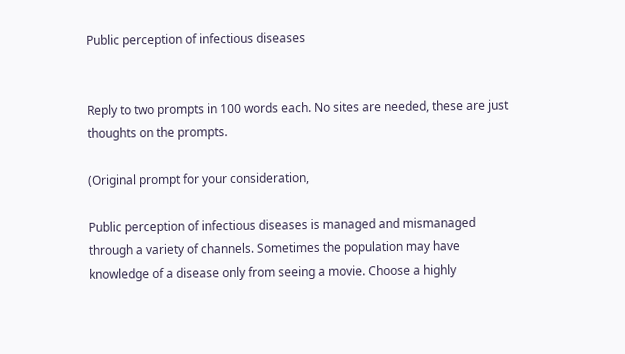Public perception of infectious diseases


Reply to two prompts in 100 words each. No sites are needed, these are just thoughts on the prompts.

(Original prompt for your consideration,

Public perception of infectious diseases is managed and mismanaged through a variety of channels. Sometimes the population may have knowledge of a disease only from seeing a movie. Choose a highly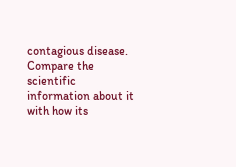contagious disease. Compare the scientific information about it with how its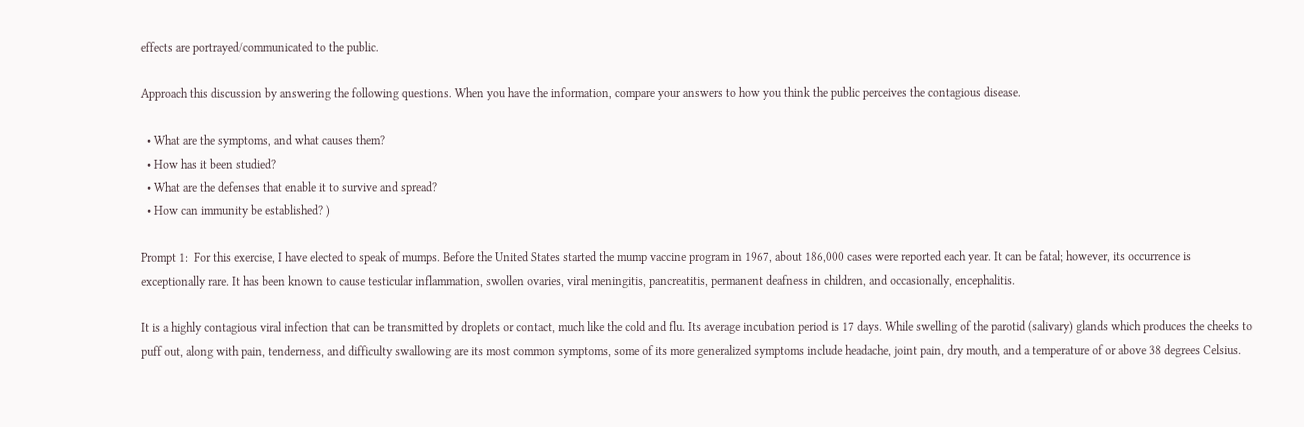effects are portrayed/communicated to the public.

Approach this discussion by answering the following questions. When you have the information, compare your answers to how you think the public perceives the contagious disease.

  • What are the symptoms, and what causes them?
  • How has it been studied?
  • What are the defenses that enable it to survive and spread?
  • How can immunity be established? )

Prompt 1:  For this exercise, I have elected to speak of mumps. Before the United States started the mump vaccine program in 1967, about 186,000 cases were reported each year. It can be fatal; however, its occurrence is exceptionally rare. It has been known to cause testicular inflammation, swollen ovaries, viral meningitis, pancreatitis, permanent deafness in children, and occasionally, encephalitis.

It is a highly contagious viral infection that can be transmitted by droplets or contact, much like the cold and flu. Its average incubation period is 17 days. While swelling of the parotid (salivary) glands which produces the cheeks to puff out, along with pain, tenderness, and difficulty swallowing are its most common symptoms, some of its more generalized symptoms include headache, joint pain, dry mouth, and a temperature of or above 38 degrees Celsius.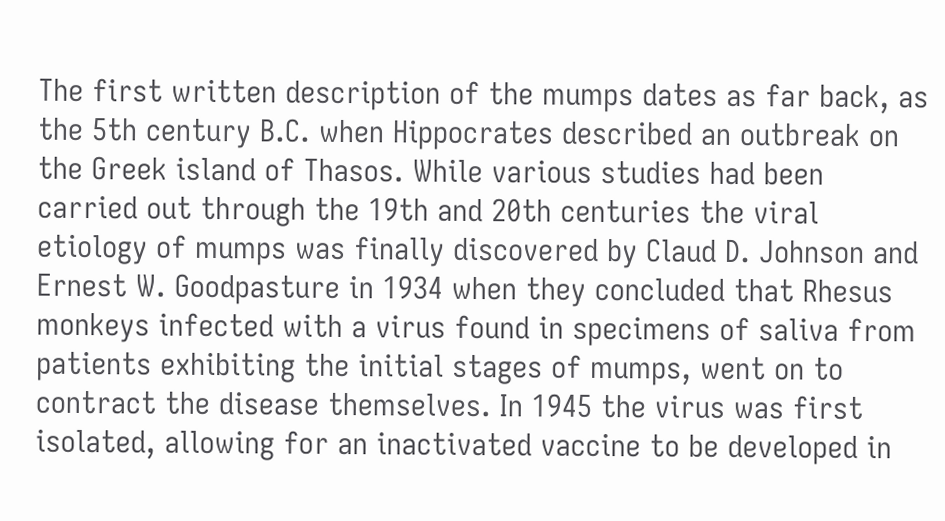The first written description of the mumps dates as far back, as the 5th century B.C. when Hippocrates described an outbreak on the Greek island of Thasos. While various studies had been carried out through the 19th and 20th centuries the viral etiology of mumps was finally discovered by Claud D. Johnson and Ernest W. Goodpasture in 1934 when they concluded that Rhesus monkeys infected with a virus found in specimens of saliva from patients exhibiting the initial stages of mumps, went on to contract the disease themselves. In 1945 the virus was first isolated, allowing for an inactivated vaccine to be developed in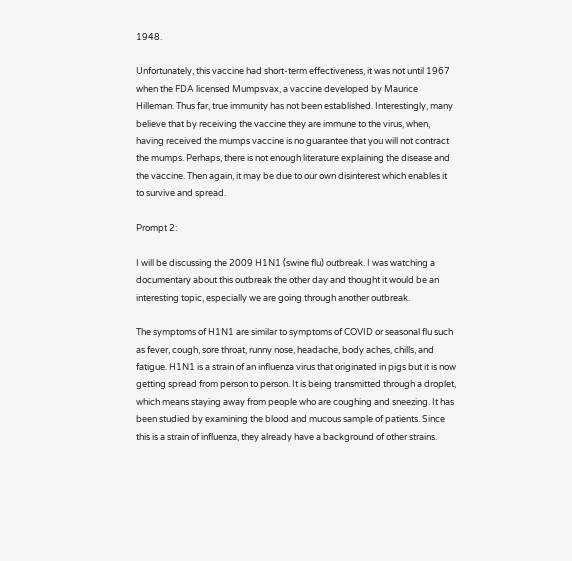1948.

Unfortunately, this vaccine had short-term effectiveness, it was not until 1967 when the FDA licensed Mumpsvax, a vaccine developed by Maurice Hilleman. Thus far, true immunity has not been established. Interestingly, many believe that by receiving the vaccine they are immune to the virus, when, having received the mumps vaccine is no guarantee that you will not contract the mumps. Perhaps, there is not enough literature explaining the disease and the vaccine. Then again, it may be due to our own disinterest which enables it to survive and spread.

Prompt 2:

I will be discussing the 2009 H1N1 (swine flu) outbreak. I was watching a documentary about this outbreak the other day and thought it would be an interesting topic, especially we are going through another outbreak.

The symptoms of H1N1 are similar to symptoms of COVID or seasonal flu such as fever, cough, sore throat, runny nose, headache, body aches, chills, and fatigue. H1N1 is a strain of an influenza virus that originated in pigs but it is now getting spread from person to person. It is being transmitted through a droplet, which means staying away from people who are coughing and sneezing. It has been studied by examining the blood and mucous sample of patients. Since this is a strain of influenza, they already have a background of other strains.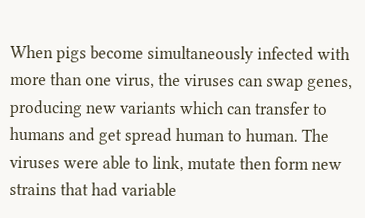When pigs become simultaneously infected with more than one virus, the viruses can swap genes, producing new variants which can transfer to humans and get spread human to human. The viruses were able to link, mutate then form new strains that had variable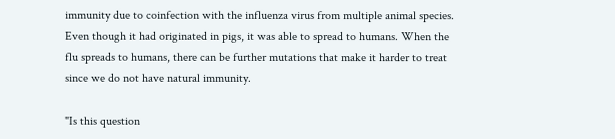immunity due to coinfection with the influenza virus from multiple animal species. Even though it had originated in pigs, it was able to spread to humans. When the flu spreads to humans, there can be further mutations that make it harder to treat since we do not have natural immunity.

"Is this question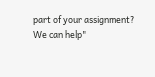part of your assignment? We can help"